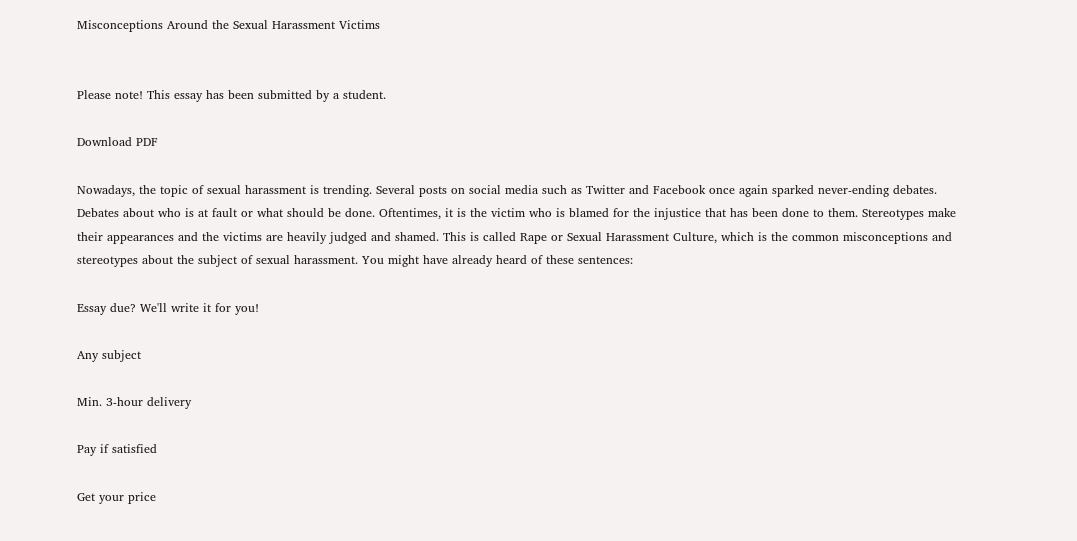Misconceptions Around the Sexual Harassment Victims


Please note! This essay has been submitted by a student.

Download PDF

Nowadays, the topic of sexual harassment is trending. Several posts on social media such as Twitter and Facebook once again sparked never-ending debates. Debates about who is at fault or what should be done. Oftentimes, it is the victim who is blamed for the injustice that has been done to them. Stereotypes make their appearances and the victims are heavily judged and shamed. This is called Rape or Sexual Harassment Culture, which is the common misconceptions and stereotypes about the subject of sexual harassment. You might have already heard of these sentences:

Essay due? We'll write it for you!

Any subject

Min. 3-hour delivery

Pay if satisfied

Get your price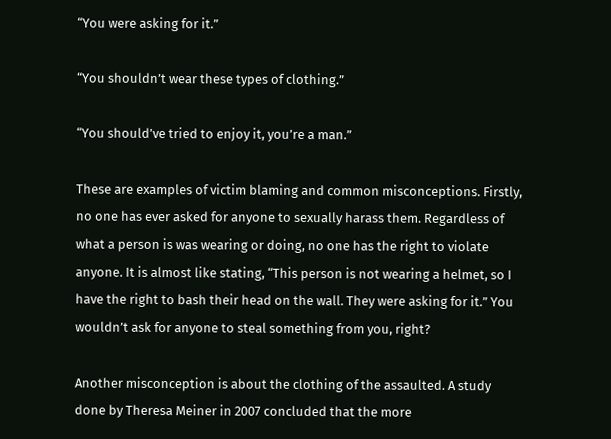“You were asking for it.”

“You shouldn’t wear these types of clothing.”

“You should’ve tried to enjoy it, you’re a man.”

These are examples of victim blaming and common misconceptions. Firstly, no one has ever asked for anyone to sexually harass them. Regardless of what a person is was wearing or doing, no one has the right to violate anyone. It is almost like stating, “This person is not wearing a helmet, so I have the right to bash their head on the wall. They were asking for it.” You wouldn’t ask for anyone to steal something from you, right?

Another misconception is about the clothing of the assaulted. A study done by Theresa Meiner in 2007 concluded that the more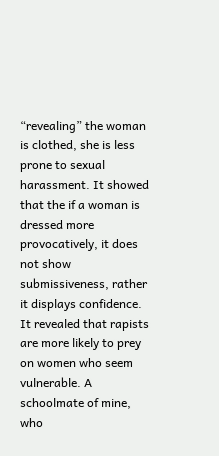“revealing” the woman is clothed, she is less prone to sexual harassment. It showed that the if a woman is dressed more provocatively, it does not show submissiveness, rather it displays confidence. It revealed that rapists are more likely to prey on women who seem vulnerable. A schoolmate of mine, who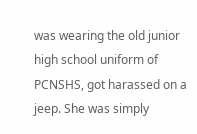was wearing the old junior high school uniform of PCNSHS, got harassed on a jeep. She was simply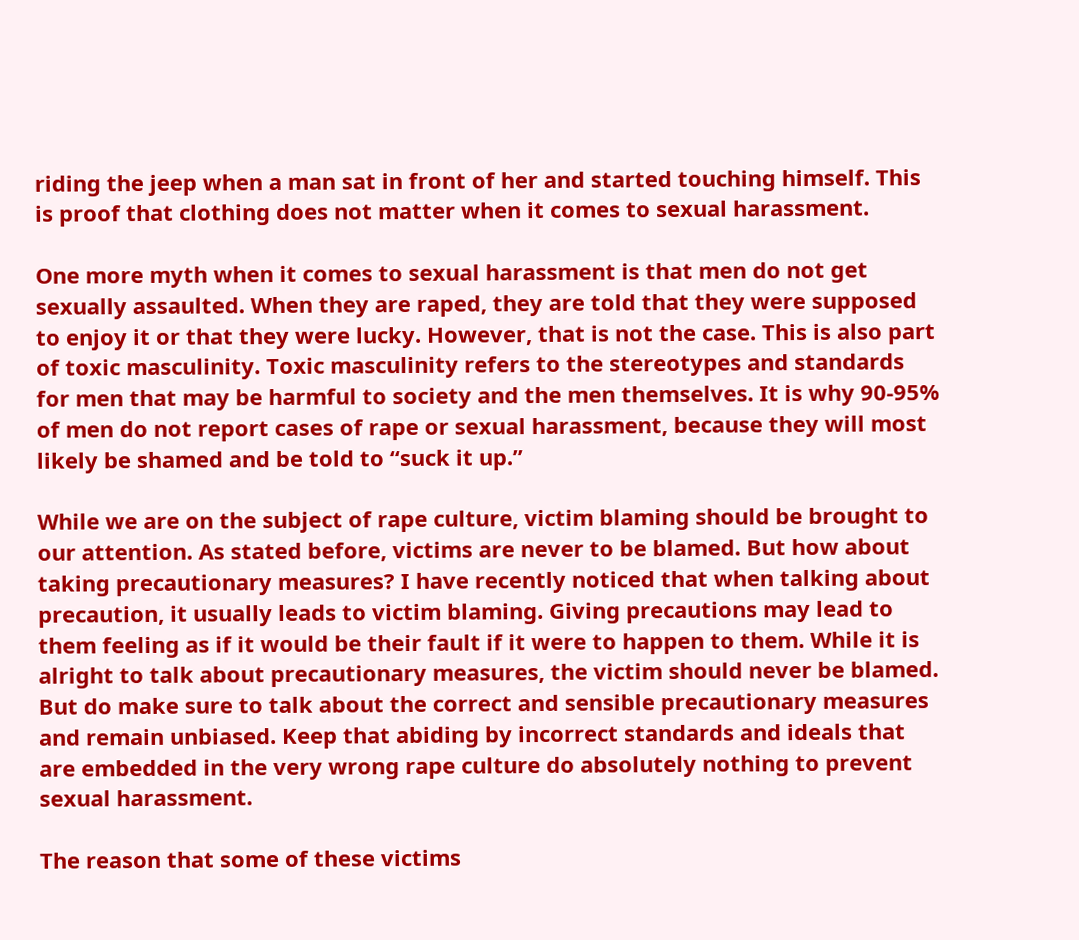riding the jeep when a man sat in front of her and started touching himself. This is proof that clothing does not matter when it comes to sexual harassment.

One more myth when it comes to sexual harassment is that men do not get sexually assaulted. When they are raped, they are told that they were supposed to enjoy it or that they were lucky. However, that is not the case. This is also part of toxic masculinity. Toxic masculinity refers to the stereotypes and standards for men that may be harmful to society and the men themselves. It is why 90-95% of men do not report cases of rape or sexual harassment, because they will most likely be shamed and be told to “suck it up.”

While we are on the subject of rape culture, victim blaming should be brought to our attention. As stated before, victims are never to be blamed. But how about taking precautionary measures? I have recently noticed that when talking about precaution, it usually leads to victim blaming. Giving precautions may lead to them feeling as if it would be their fault if it were to happen to them. While it is alright to talk about precautionary measures, the victim should never be blamed. But do make sure to talk about the correct and sensible precautionary measures and remain unbiased. Keep that abiding by incorrect standards and ideals that are embedded in the very wrong rape culture do absolutely nothing to prevent sexual harassment.

The reason that some of these victims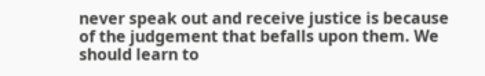never speak out and receive justice is because of the judgement that befalls upon them. We should learn to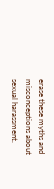erase these myths and misconceptions about sexual harassment.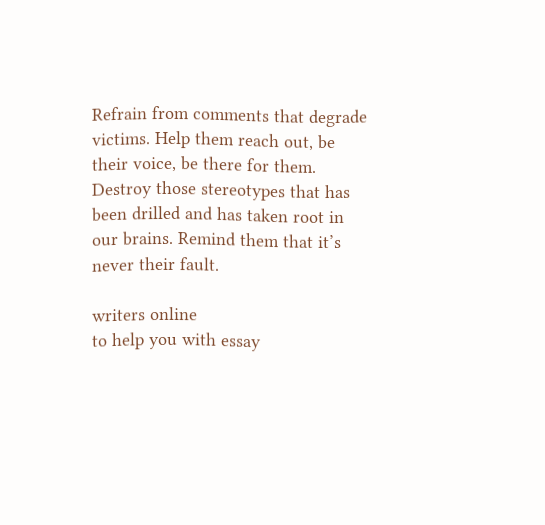Refrain from comments that degrade victims. Help them reach out, be their voice, be there for them. Destroy those stereotypes that has been drilled and has taken root in our brains. Remind them that it’s never their fault.

writers online
to help you with essay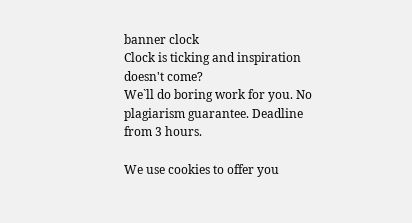banner clock
Clock is ticking and inspiration doesn't come?
We`ll do boring work for you. No plagiarism guarantee. Deadline from 3 hours.

We use cookies to offer you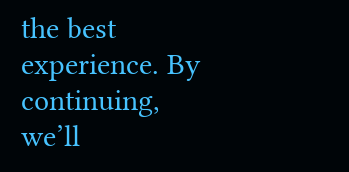the best experience. By continuing, we’ll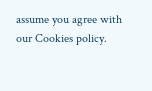assume you agree with our Cookies policy.